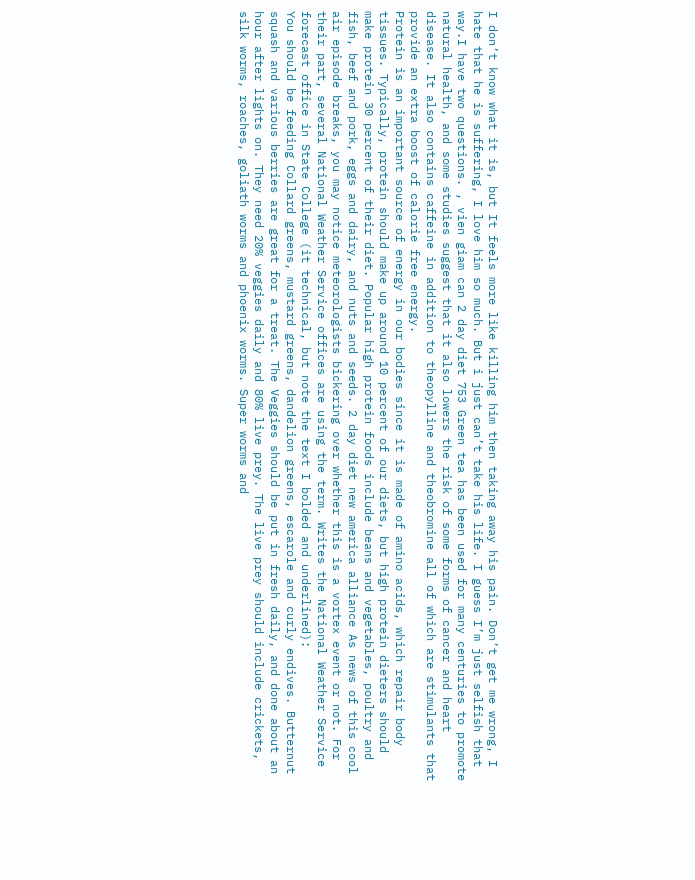I don’t know what it is, but It feels more like killing him then taking away his pain. Don’t get me wrong, I hate that he is suffering, I love him so much. But i just can’t take his life. I guess I’m just selfish that way.I have two questions. , vien giam can 2 day diet 753 Green tea has been used for many centuries to promote natural health, and some studies suggest that it also lowers the risk of some forms of cancer and heart disease. It also contains caffeine in addition to theopylline and theobromine all of which are stimulants that provide an extra boost of calorie free energy.
Protein is an important source of energy in our bodies since it is made of amino acids, which repair body tissues. Typically, protein should make up around 10 percent of our diets, but high protein dieters should make protein 30 percent of their diet. Popular high protein foods include beans and vegetables, poultry and fish, beef and pork, eggs and dairy, and nuts and seeds. 2 day diet new america alliance As news of this cool air episode breaks, you may notice meteorologists bickering over whether this is a vortex event or not. For their part, several National Weather Service offices are using the term. Writes the National Weather Service forecast office in State College (it technical, but note the text I bolded and underlined):
You should be feeding Collard greens, mustard greens, dandelion greens, escarole and curly endives. Butternut squash and various berries are great for a treat. The Veggies should be put in fresh daily, and done about an hour after lights on. They need 20% veggies daily and 80% live prey. The live prey should include crickets, silk worms, roaches, goliath worms and phoenix worms. Super worms and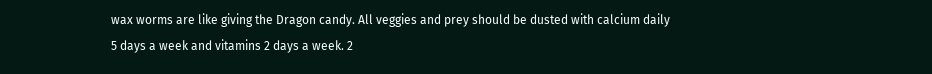wax worms are like giving the Dragon candy. All veggies and prey should be dusted with calcium daily 5 days a week and vitamins 2 days a week. 2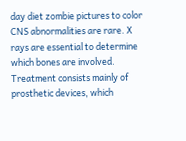day diet zombie pictures to color CNS abnormalities are rare. X rays are essential to determine which bones are involved. Treatment consists mainly of prosthetic devices, which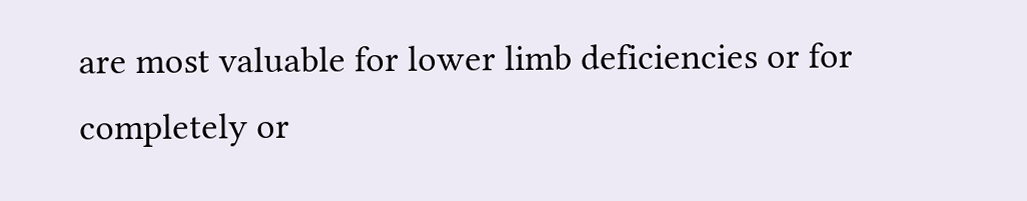are most valuable for lower limb deficiencies or for completely or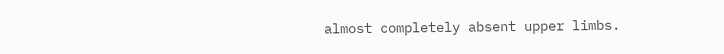almost completely absent upper limbs.